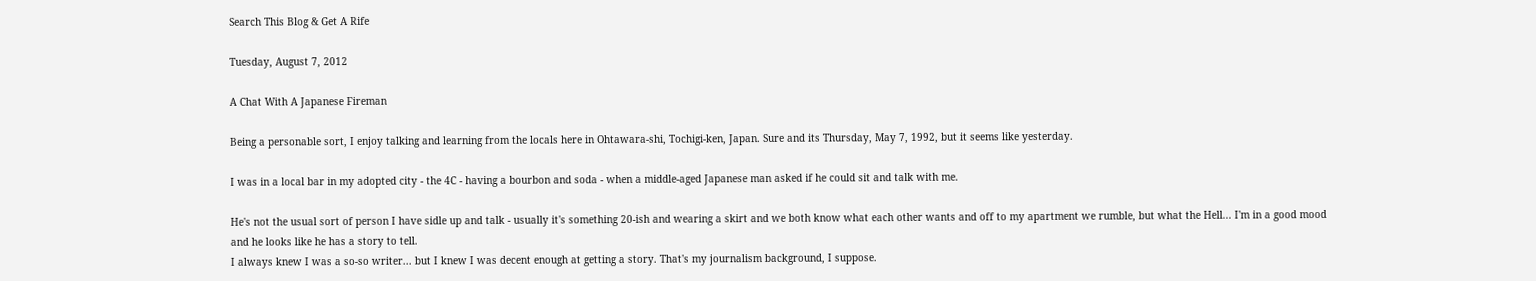Search This Blog & Get A Rife

Tuesday, August 7, 2012

A Chat With A Japanese Fireman

Being a personable sort, I enjoy talking and learning from the locals here in Ohtawara-shi, Tochigi-ken, Japan. Sure and its Thursday, May 7, 1992, but it seems like yesterday.

I was in a local bar in my adopted city - the 4C - having a bourbon and soda - when a middle-aged Japanese man asked if he could sit and talk with me.

He's not the usual sort of person I have sidle up and talk - usually it's something 20-ish and wearing a skirt and we both know what each other wants and off to my apartment we rumble, but what the Hell... I'm in a good mood and he looks like he has a story to tell.
I always knew I was a so-so writer... but I knew I was decent enough at getting a story. That's my journalism background, I suppose.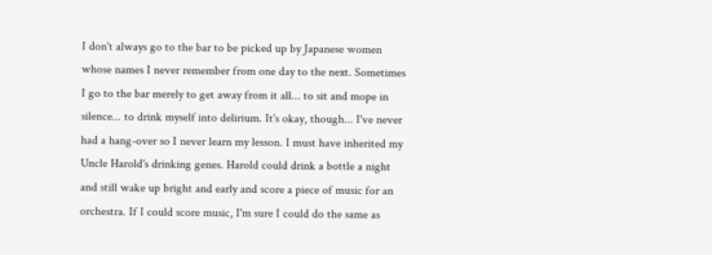I don't always go to the bar to be picked up by Japanese women whose names I never remember from one day to the next. Sometimes I go to the bar merely to get away from it all... to sit and mope in silence... to drink myself into delirium. It's okay, though... I've never had a hang-over so I never learn my lesson. I must have inherited my Uncle Harold's drinking genes. Harold could drink a bottle a night and still wake up bright and early and score a piece of music for an orchestra. If I could score music, I'm sure I could do the same as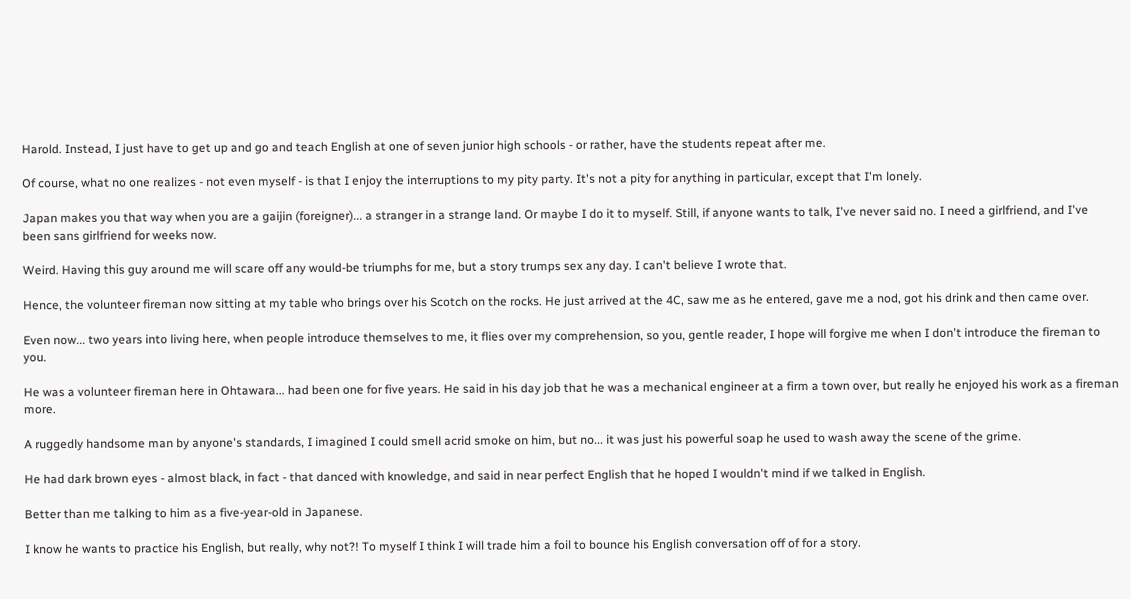Harold. Instead, I just have to get up and go and teach English at one of seven junior high schools - or rather, have the students repeat after me.

Of course, what no one realizes - not even myself - is that I enjoy the interruptions to my pity party. It's not a pity for anything in particular, except that I'm lonely.

Japan makes you that way when you are a gaijin (foreigner)... a stranger in a strange land. Or maybe I do it to myself. Still, if anyone wants to talk, I've never said no. I need a girlfriend, and I've been sans girlfriend for weeks now.

Weird. Having this guy around me will scare off any would-be triumphs for me, but a story trumps sex any day. I can't believe I wrote that.

Hence, the volunteer fireman now sitting at my table who brings over his Scotch on the rocks. He just arrived at the 4C, saw me as he entered, gave me a nod, got his drink and then came over.

Even now... two years into living here, when people introduce themselves to me, it flies over my comprehension, so you, gentle reader, I hope will forgive me when I don't introduce the fireman to you.

He was a volunteer fireman here in Ohtawara... had been one for five years. He said in his day job that he was a mechanical engineer at a firm a town over, but really he enjoyed his work as a fireman more.

A ruggedly handsome man by anyone's standards, I imagined I could smell acrid smoke on him, but no... it was just his powerful soap he used to wash away the scene of the grime.

He had dark brown eyes - almost black, in fact - that danced with knowledge, and said in near perfect English that he hoped I wouldn't mind if we talked in English.

Better than me talking to him as a five-year-old in Japanese.

I know he wants to practice his English, but really, why not?! To myself I think I will trade him a foil to bounce his English conversation off of for a story.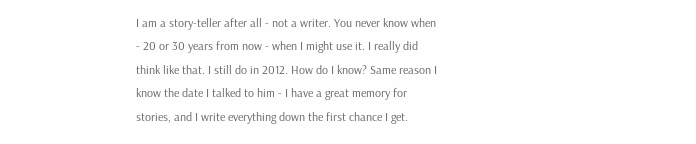I am a story-teller after all - not a writer. You never know when - 20 or 30 years from now - when I might use it. I really did think like that. I still do in 2012. How do I know? Same reason I know the date I talked to him - I have a great memory for stories, and I write everything down the first chance I get.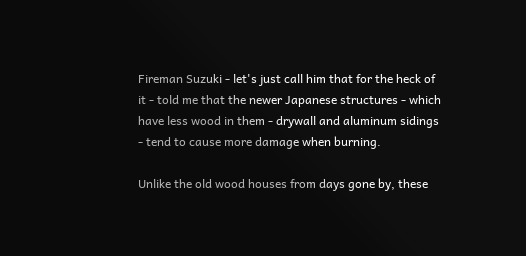Fireman Suzuki - let's just call him that for the heck of it - told me that the newer Japanese structures - which have less wood in them - drywall and aluminum sidings - tend to cause more damage when burning.

Unlike the old wood houses from days gone by, these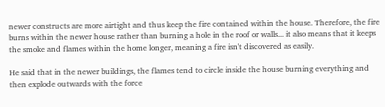newer constructs are more airtight and thus keep the fire contained within the house. Therefore, the fire burns within the newer house rather than burning a hole in the roof or walls... it also means that it keeps the smoke and flames within the home longer, meaning a fire isn't discovered as easily.

He said that in the newer buildings, the flames tend to circle inside the house burning everything and then explode outwards with the force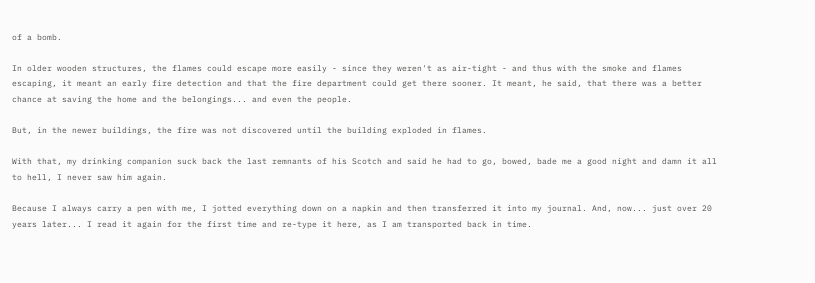of a bomb.

In older wooden structures, the flames could escape more easily - since they weren't as air-tight - and thus with the smoke and flames escaping, it meant an early fire detection and that the fire department could get there sooner. It meant, he said, that there was a better chance at saving the home and the belongings... and even the people.

But, in the newer buildings, the fire was not discovered until the building exploded in flames.

With that, my drinking companion suck back the last remnants of his Scotch and said he had to go, bowed, bade me a good night and damn it all to hell, I never saw him again.

Because I always carry a pen with me, I jotted everything down on a napkin and then transferred it into my journal. And, now... just over 20 years later... I read it again for the first time and re-type it here, as I am transported back in time.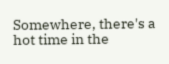Somewhere, there's a hot time in the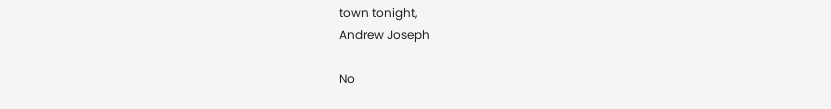town tonight,
Andrew Joseph

No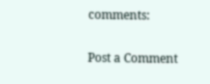comments:

Post a Comment